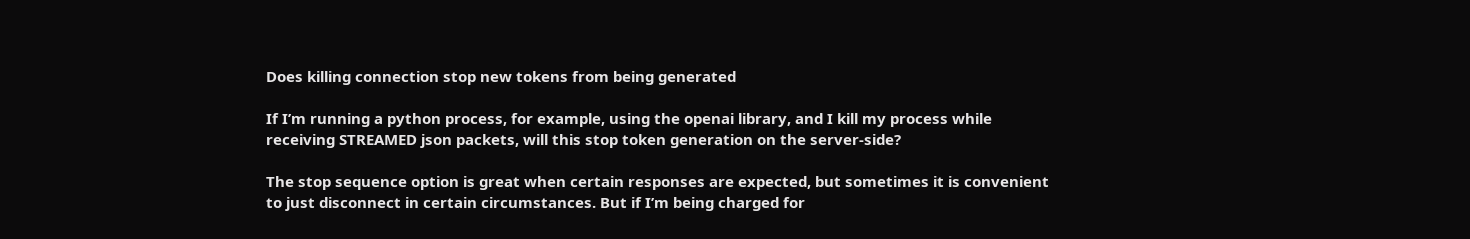Does killing connection stop new tokens from being generated

If I’m running a python process, for example, using the openai library, and I kill my process while receiving STREAMED json packets, will this stop token generation on the server-side?

The stop sequence option is great when certain responses are expected, but sometimes it is convenient to just disconnect in certain circumstances. But if I’m being charged for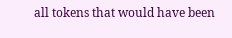all tokens that would have been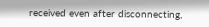received even after disconnecting,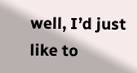well, I’d just like to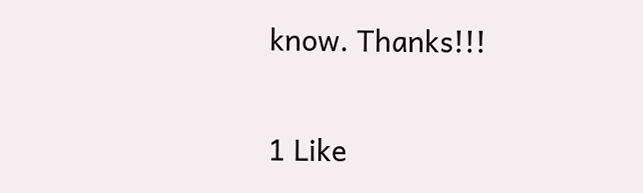know. Thanks!!!

1 Like